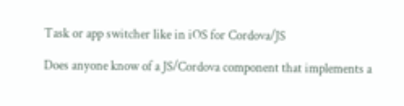Task or app switcher like in iOS for Cordova/JS

Does anyone know of a JS/Cordova component that implements a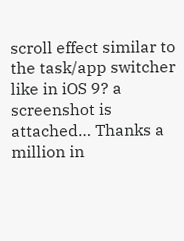scroll effect similar to the task/app switcher like in iOS 9? a screenshot is attached… Thanks a million in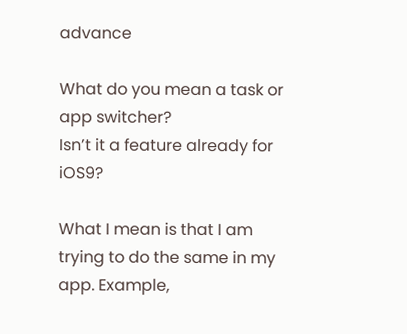advance

What do you mean a task or app switcher?
Isn’t it a feature already for iOS9?

What I mean is that I am trying to do the same in my app. Example,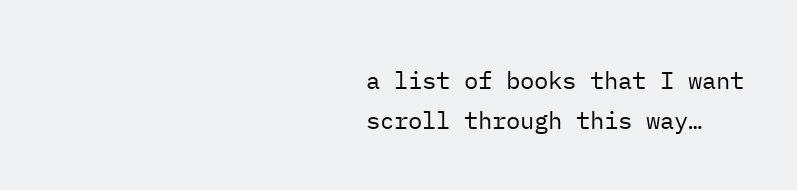a list of books that I want scroll through this way…